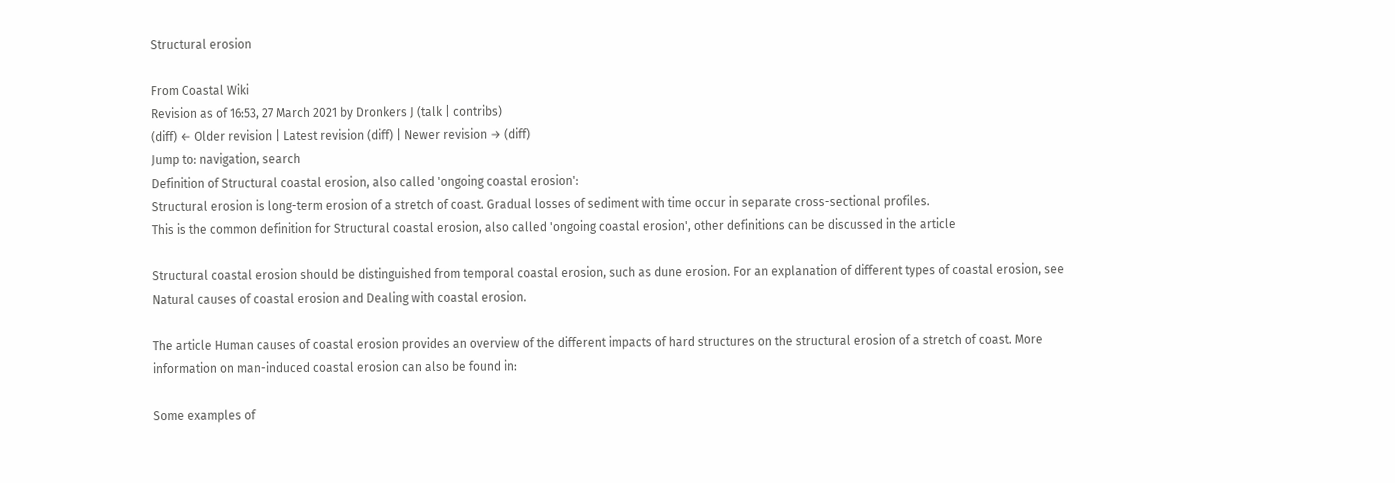Structural erosion

From Coastal Wiki
Revision as of 16:53, 27 March 2021 by Dronkers J (talk | contribs)
(diff) ← Older revision | Latest revision (diff) | Newer revision → (diff)
Jump to: navigation, search
Definition of Structural coastal erosion, also called 'ongoing coastal erosion':
Structural erosion is long-term erosion of a stretch of coast. Gradual losses of sediment with time occur in separate cross-sectional profiles.
This is the common definition for Structural coastal erosion, also called 'ongoing coastal erosion', other definitions can be discussed in the article

Structural coastal erosion should be distinguished from temporal coastal erosion, such as dune erosion. For an explanation of different types of coastal erosion, see Natural causes of coastal erosion and Dealing with coastal erosion.

The article Human causes of coastal erosion provides an overview of the different impacts of hard structures on the structural erosion of a stretch of coast. More information on man-induced coastal erosion can also be found in:

Some examples of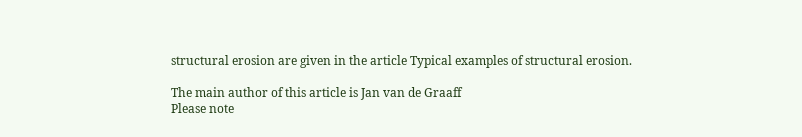structural erosion are given in the article Typical examples of structural erosion.

The main author of this article is Jan van de Graaff
Please note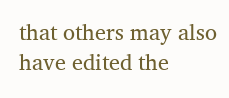that others may also have edited the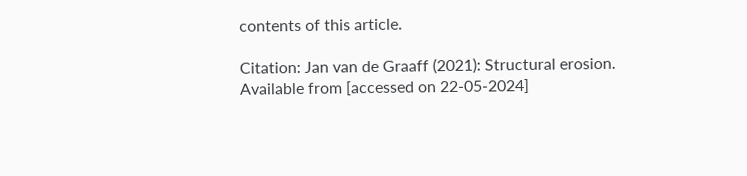contents of this article.

Citation: Jan van de Graaff (2021): Structural erosion. Available from [accessed on 22-05-2024]